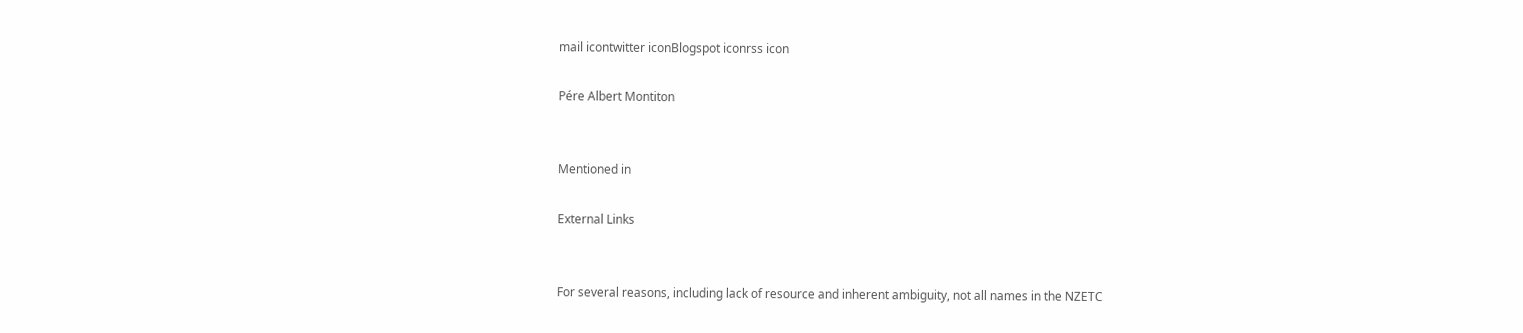mail icontwitter iconBlogspot iconrss icon

Pére Albert Montiton


Mentioned in

External Links


For several reasons, including lack of resource and inherent ambiguity, not all names in the NZETC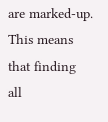are marked-up. This means that finding all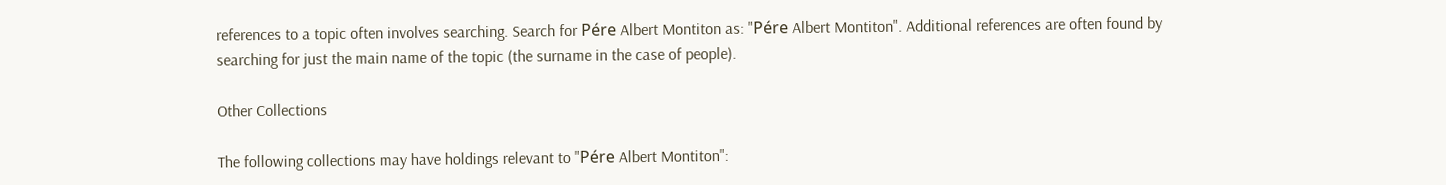references to a topic often involves searching. Search for Pére Albert Montiton as: "Pére Albert Montiton". Additional references are often found by searching for just the main name of the topic (the surname in the case of people).

Other Collections

The following collections may have holdings relevant to "Pére Albert Montiton":